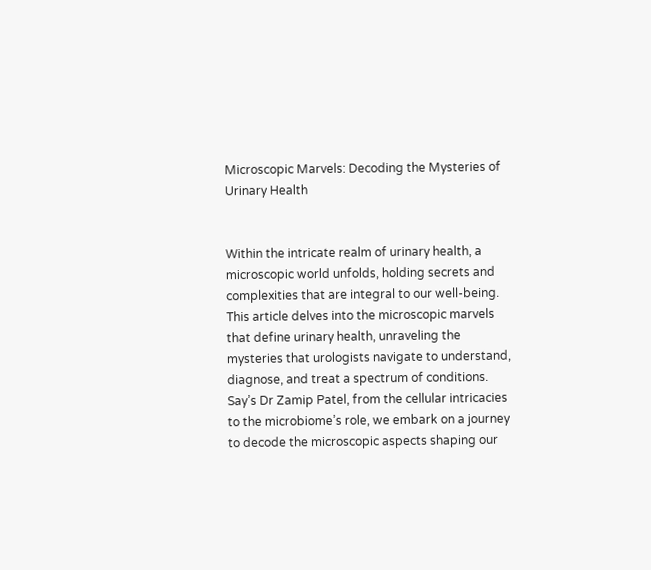Microscopic Marvels: Decoding the Mysteries of Urinary Health


Within the intricate realm of urinary health, a microscopic world unfolds, holding secrets and complexities that are integral to our well-being. This article delves into the microscopic marvels that define urinary health, unraveling the mysteries that urologists navigate to understand, diagnose, and treat a spectrum of conditions. Say’s Dr Zamip Patel, from the cellular intricacies to the microbiome’s role, we embark on a journey to decode the microscopic aspects shaping our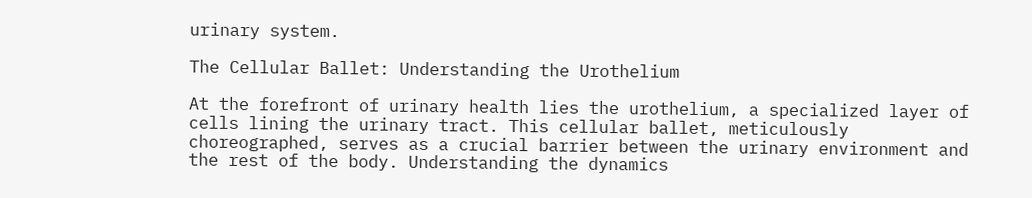urinary system.

The Cellular Ballet: Understanding the Urothelium

At the forefront of urinary health lies the urothelium, a specialized layer of cells lining the urinary tract. This cellular ballet, meticulously choreographed, serves as a crucial barrier between the urinary environment and the rest of the body. Understanding the dynamics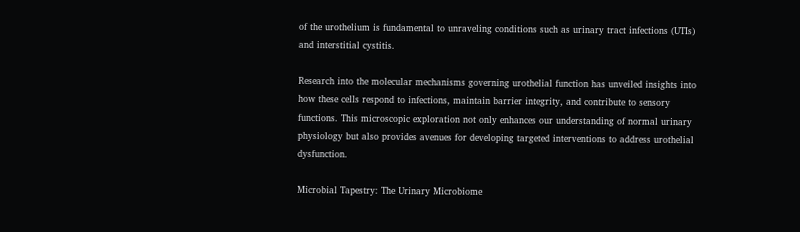of the urothelium is fundamental to unraveling conditions such as urinary tract infections (UTIs) and interstitial cystitis.

Research into the molecular mechanisms governing urothelial function has unveiled insights into how these cells respond to infections, maintain barrier integrity, and contribute to sensory functions. This microscopic exploration not only enhances our understanding of normal urinary physiology but also provides avenues for developing targeted interventions to address urothelial dysfunction.

Microbial Tapestry: The Urinary Microbiome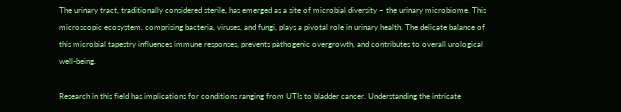The urinary tract, traditionally considered sterile, has emerged as a site of microbial diversity – the urinary microbiome. This microscopic ecosystem, comprising bacteria, viruses, and fungi, plays a pivotal role in urinary health. The delicate balance of this microbial tapestry influences immune responses, prevents pathogenic overgrowth, and contributes to overall urological well-being.

Research in this field has implications for conditions ranging from UTIs to bladder cancer. Understanding the intricate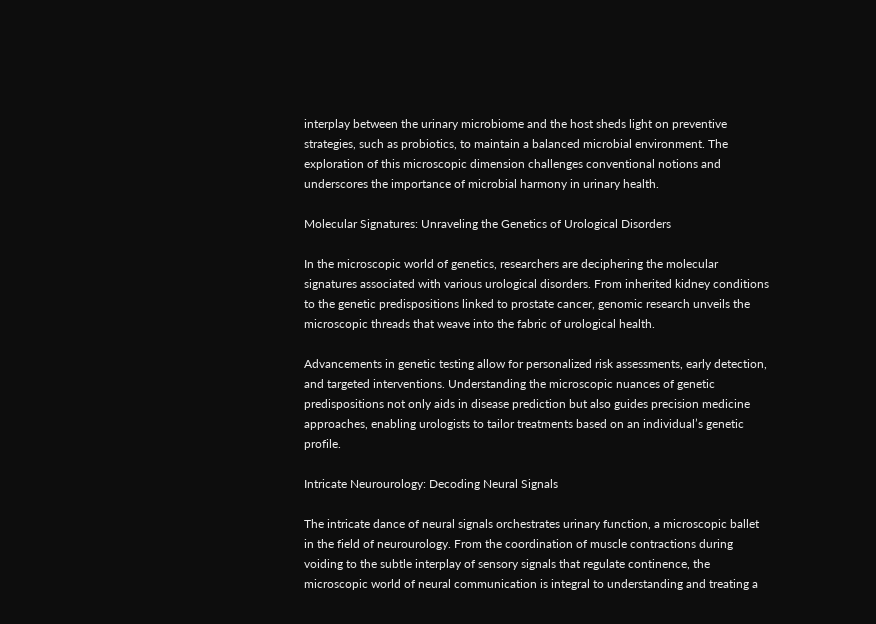interplay between the urinary microbiome and the host sheds light on preventive strategies, such as probiotics, to maintain a balanced microbial environment. The exploration of this microscopic dimension challenges conventional notions and underscores the importance of microbial harmony in urinary health.

Molecular Signatures: Unraveling the Genetics of Urological Disorders

In the microscopic world of genetics, researchers are deciphering the molecular signatures associated with various urological disorders. From inherited kidney conditions to the genetic predispositions linked to prostate cancer, genomic research unveils the microscopic threads that weave into the fabric of urological health.

Advancements in genetic testing allow for personalized risk assessments, early detection, and targeted interventions. Understanding the microscopic nuances of genetic predispositions not only aids in disease prediction but also guides precision medicine approaches, enabling urologists to tailor treatments based on an individual’s genetic profile.

Intricate Neurourology: Decoding Neural Signals

The intricate dance of neural signals orchestrates urinary function, a microscopic ballet in the field of neurourology. From the coordination of muscle contractions during voiding to the subtle interplay of sensory signals that regulate continence, the microscopic world of neural communication is integral to understanding and treating a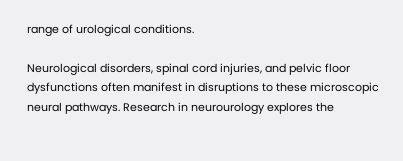range of urological conditions.

Neurological disorders, spinal cord injuries, and pelvic floor dysfunctions often manifest in disruptions to these microscopic neural pathways. Research in neurourology explores the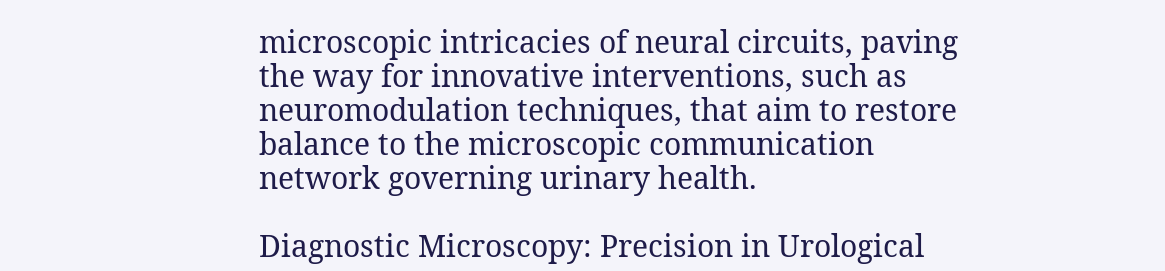microscopic intricacies of neural circuits, paving the way for innovative interventions, such as neuromodulation techniques, that aim to restore balance to the microscopic communication network governing urinary health.

Diagnostic Microscopy: Precision in Urological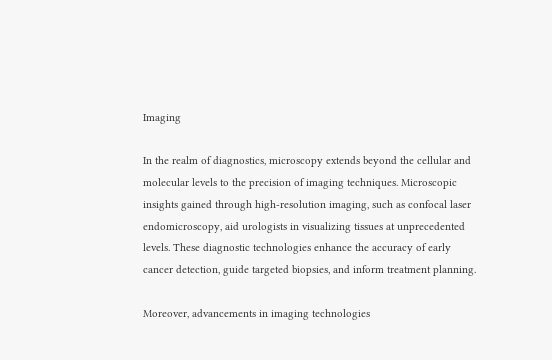Imaging

In the realm of diagnostics, microscopy extends beyond the cellular and molecular levels to the precision of imaging techniques. Microscopic insights gained through high-resolution imaging, such as confocal laser endomicroscopy, aid urologists in visualizing tissues at unprecedented levels. These diagnostic technologies enhance the accuracy of early cancer detection, guide targeted biopsies, and inform treatment planning.

Moreover, advancements in imaging technologies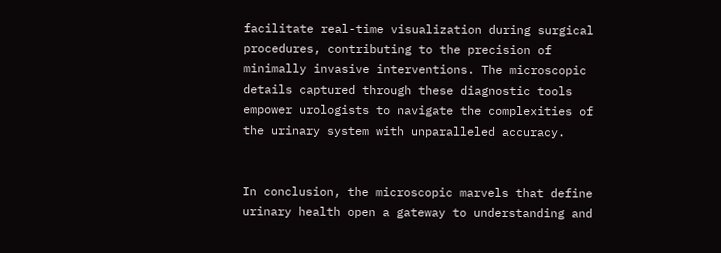facilitate real-time visualization during surgical procedures, contributing to the precision of minimally invasive interventions. The microscopic details captured through these diagnostic tools empower urologists to navigate the complexities of the urinary system with unparalleled accuracy.


In conclusion, the microscopic marvels that define urinary health open a gateway to understanding and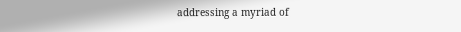addressing a myriad of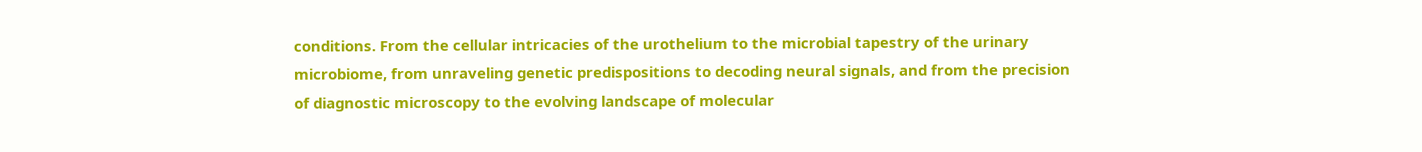conditions. From the cellular intricacies of the urothelium to the microbial tapestry of the urinary microbiome, from unraveling genetic predispositions to decoding neural signals, and from the precision of diagnostic microscopy to the evolving landscape of molecular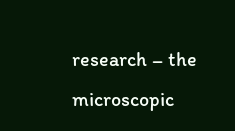research – the microscopic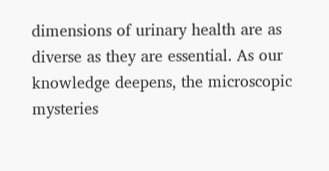dimensions of urinary health are as diverse as they are essential. As our knowledge deepens, the microscopic mysteries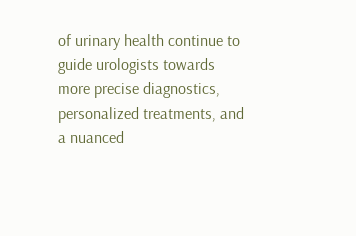of urinary health continue to guide urologists towards more precise diagnostics, personalized treatments, and a nuanced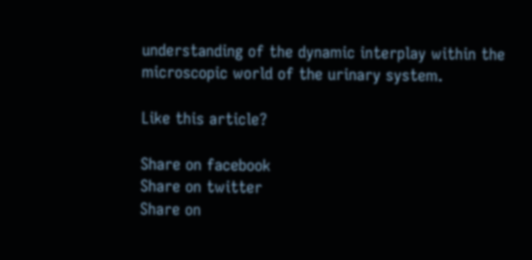understanding of the dynamic interplay within the microscopic world of the urinary system.

Like this article?

Share on facebook
Share on twitter
Share on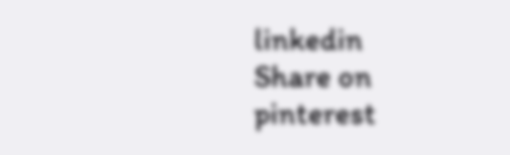linkedin
Share on pinterest